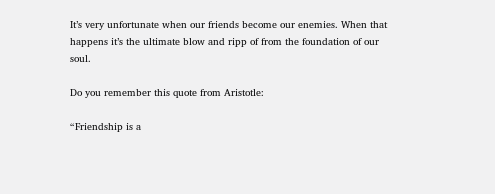It’s very unfortunate when our friends become our enemies. When that happens it’s the ultimate blow and ripp of from the foundation of our soul.

Do you remember this quote from Aristotle:

“Friendship is a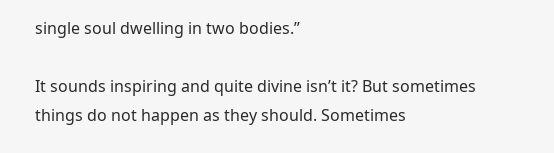single soul dwelling in two bodies.”

It sounds inspiring and quite divine isn’t it? But sometimes things do not happen as they should. Sometimes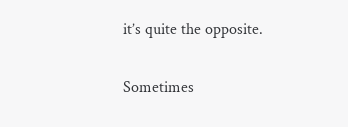it’s quite the opposite.

Sometimes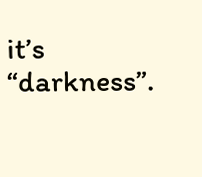it’s “darkness”.